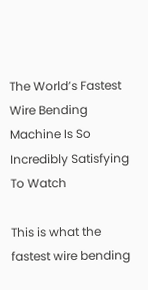The World’s Fastest Wire Bending Machine Is So Incredibly Satisfying To Watch

This is what the fastest wire bending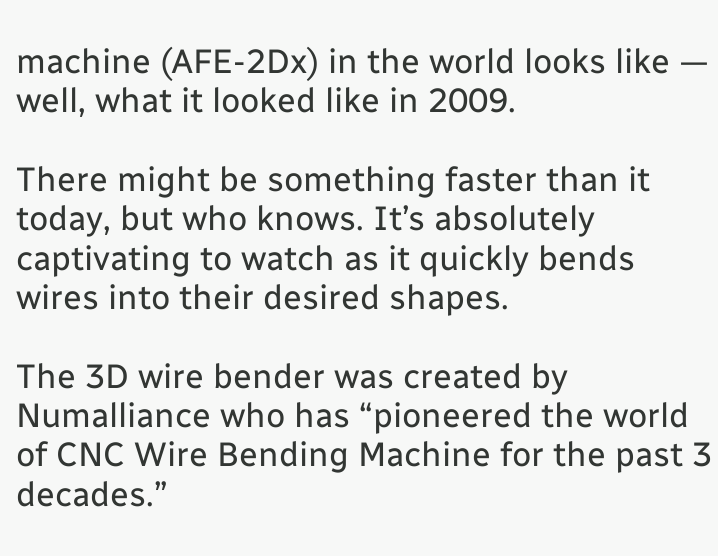machine (AFE-2Dx) in the world looks like — well, what it looked like in 2009.

There might be something faster than it today, but who knows. It’s absolutely captivating to watch as it quickly bends wires into their desired shapes.

The 3D wire bender was created by Numalliance who has “pioneered the world of CNC Wire Bending Machine for the past 3 decades.”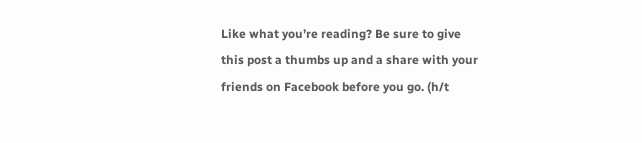Like what you’re reading? Be sure to give this post a thumbs up and a share with your friends on Facebook before you go. (h/t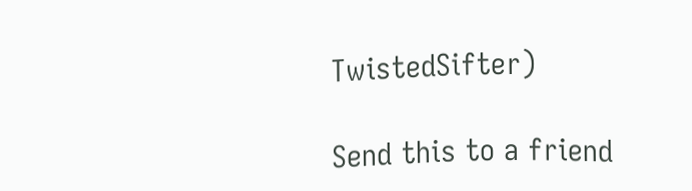TwistedSifter)

Send this to a friend